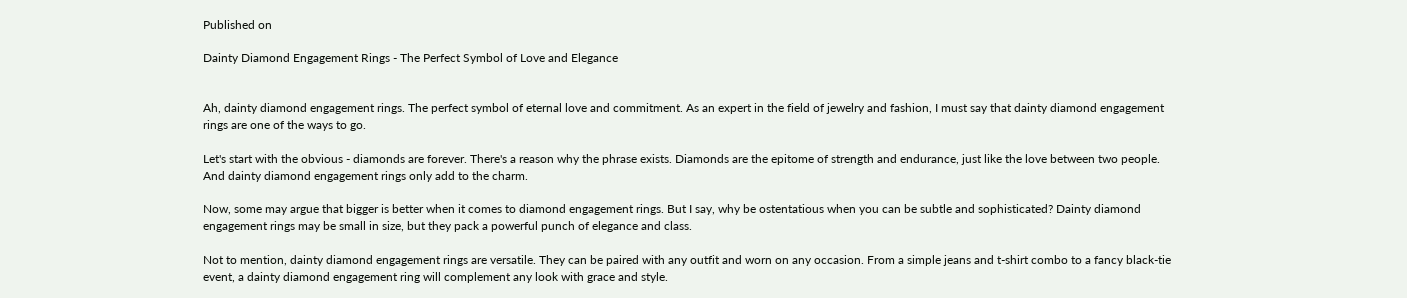Published on

Dainty Diamond Engagement Rings - The Perfect Symbol of Love and Elegance


Ah, dainty diamond engagement rings. The perfect symbol of eternal love and commitment. As an expert in the field of jewelry and fashion, I must say that dainty diamond engagement rings are one of the ways to go.

Let's start with the obvious - diamonds are forever. There's a reason why the phrase exists. Diamonds are the epitome of strength and endurance, just like the love between two people. And dainty diamond engagement rings only add to the charm.

Now, some may argue that bigger is better when it comes to diamond engagement rings. But I say, why be ostentatious when you can be subtle and sophisticated? Dainty diamond engagement rings may be small in size, but they pack a powerful punch of elegance and class.

Not to mention, dainty diamond engagement rings are versatile. They can be paired with any outfit and worn on any occasion. From a simple jeans and t-shirt combo to a fancy black-tie event, a dainty diamond engagement ring will complement any look with grace and style.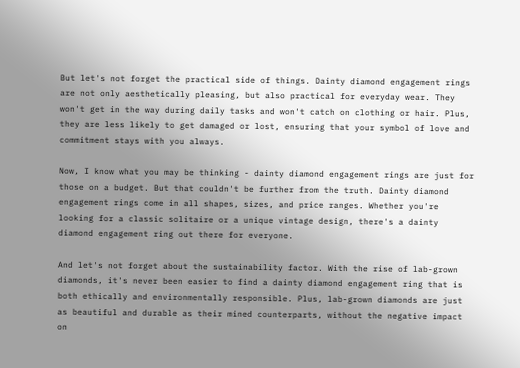But let's not forget the practical side of things. Dainty diamond engagement rings are not only aesthetically pleasing, but also practical for everyday wear. They won't get in the way during daily tasks and won't catch on clothing or hair. Plus, they are less likely to get damaged or lost, ensuring that your symbol of love and commitment stays with you always.

Now, I know what you may be thinking - dainty diamond engagement rings are just for those on a budget. But that couldn't be further from the truth. Dainty diamond engagement rings come in all shapes, sizes, and price ranges. Whether you're looking for a classic solitaire or a unique vintage design, there's a dainty diamond engagement ring out there for everyone.

And let's not forget about the sustainability factor. With the rise of lab-grown diamonds, it's never been easier to find a dainty diamond engagement ring that is both ethically and environmentally responsible. Plus, lab-grown diamonds are just as beautiful and durable as their mined counterparts, without the negative impact on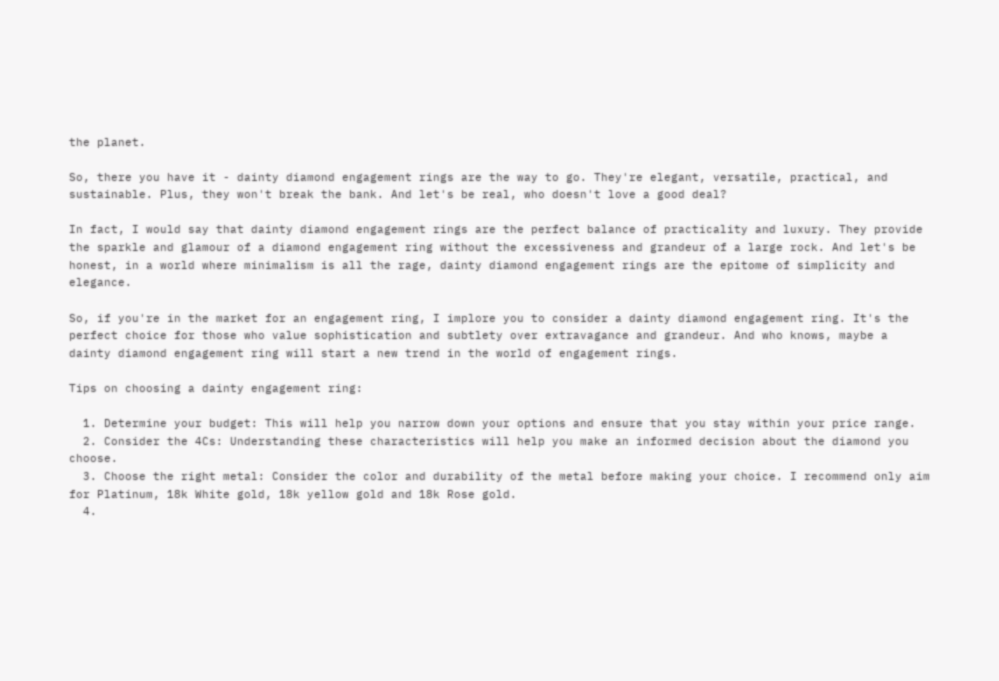the planet.

So, there you have it - dainty diamond engagement rings are the way to go. They're elegant, versatile, practical, and sustainable. Plus, they won't break the bank. And let's be real, who doesn't love a good deal?

In fact, I would say that dainty diamond engagement rings are the perfect balance of practicality and luxury. They provide the sparkle and glamour of a diamond engagement ring without the excessiveness and grandeur of a large rock. And let's be honest, in a world where minimalism is all the rage, dainty diamond engagement rings are the epitome of simplicity and elegance.

So, if you're in the market for an engagement ring, I implore you to consider a dainty diamond engagement ring. It's the perfect choice for those who value sophistication and subtlety over extravagance and grandeur. And who knows, maybe a dainty diamond engagement ring will start a new trend in the world of engagement rings.

Tips on choosing a dainty engagement ring:

  1. Determine your budget: This will help you narrow down your options and ensure that you stay within your price range.
  2. Consider the 4Cs: Understanding these characteristics will help you make an informed decision about the diamond you choose.
  3. Choose the right metal: Consider the color and durability of the metal before making your choice. I recommend only aim for Platinum, 18k White gold, 18k yellow gold and 18k Rose gold.
  4.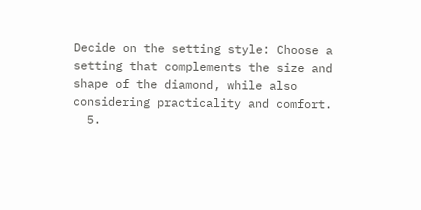Decide on the setting style: Choose a setting that complements the size and shape of the diamond, while also considering practicality and comfort.
  5.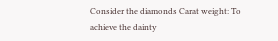Consider the diamonds Carat weight: To achieve the dainty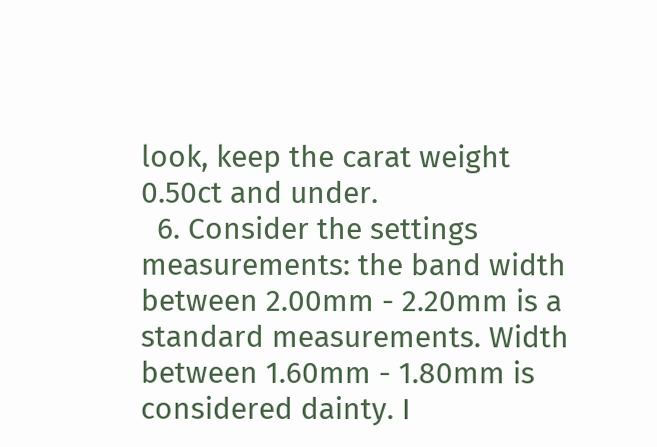look, keep the carat weight 0.50ct and under.
  6. Consider the settings measurements: the band width between 2.00mm - 2.20mm is a standard measurements. Width between 1.60mm - 1.80mm is considered dainty. I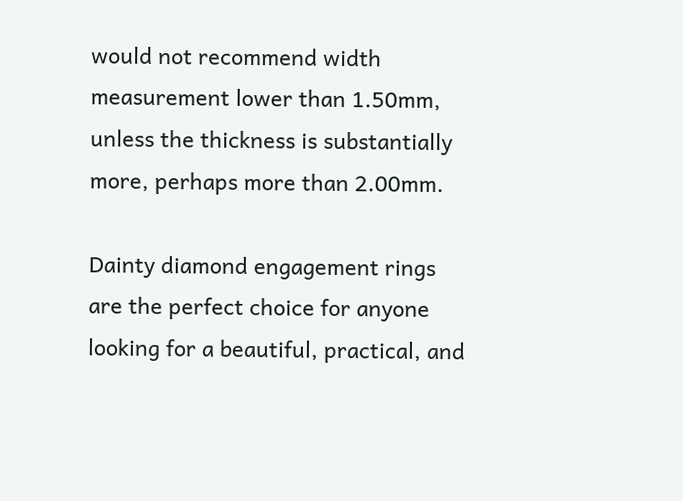would not recommend width measurement lower than 1.50mm, unless the thickness is substantially more, perhaps more than 2.00mm.

Dainty diamond engagement rings are the perfect choice for anyone looking for a beautiful, practical, and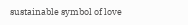sustainable symbol of love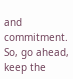and commitment. So, go ahead, keep the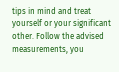tips in mind and treat yourself or your significant other. Follow the advised measurements, you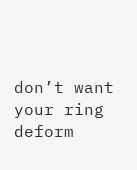don’t want your ring deform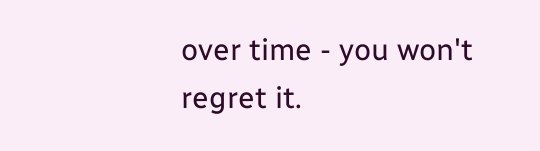over time - you won't regret it.